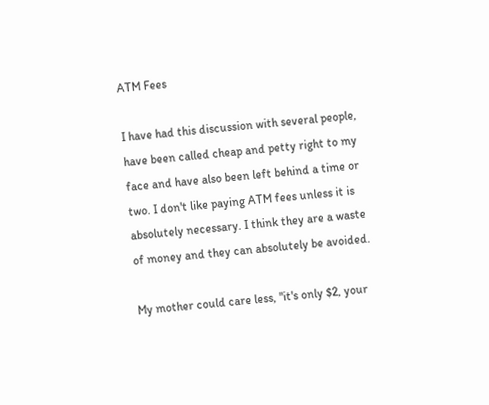ATM Fees

I have had this discussion with several people, have been called cheap and petty right to my face and have also been left behind a time or two. I don't like paying ATM fees unless it is absolutely necessary. I think they are a waste of money and they can absolutely be avoided.

My mother could care less, "it's only $2, your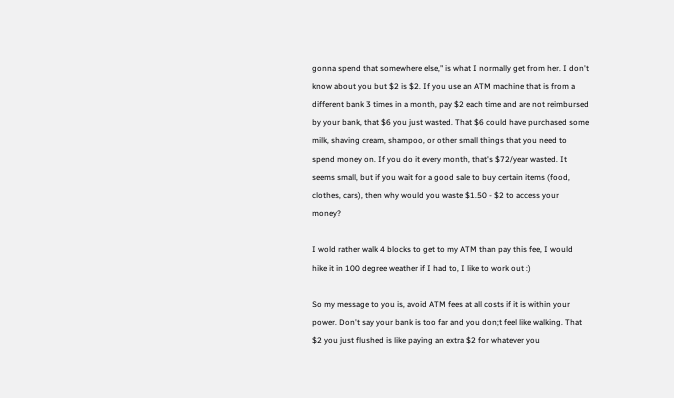gonna spend that somewhere else," is what I normally get from her. I don't know about you but $2 is $2. If you use an ATM machine that is from a different bank 3 times in a month, pay $2 each time and are not reimbursed by your bank, that $6 you just wasted. That $6 could have purchased some milk, shaving cream, shampoo, or other small things that you need to spend money on. If you do it every month, that's $72/year wasted. It seems small, but if you wait for a good sale to buy certain items (food, clothes, cars), then why would you waste $1.50 - $2 to access your money?

I wold rather walk 4 blocks to get to my ATM than pay this fee, I would hike it in 100 degree weather if I had to, I like to work out :)

So my message to you is, avoid ATM fees at all costs if it is within your power. Don't say your bank is too far and you don;t feel like walking. That $2 you just flushed is like paying an extra $2 for whatever you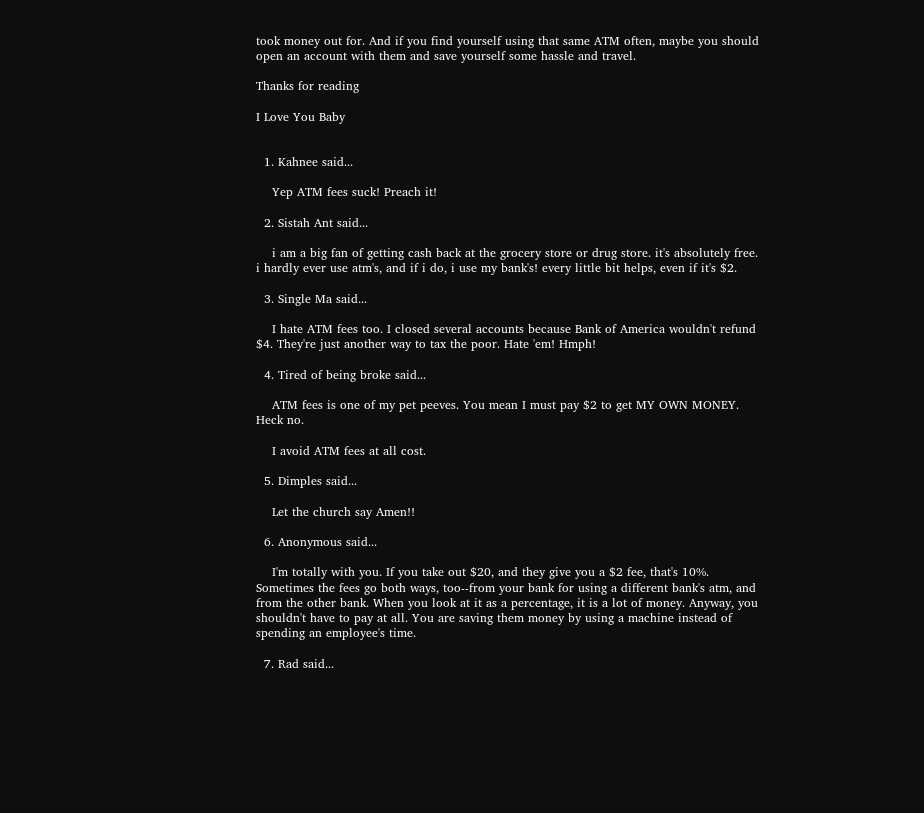took money out for. And if you find yourself using that same ATM often, maybe you should open an account with them and save yourself some hassle and travel.

Thanks for reading

I Love You Baby


  1. Kahnee said...

    Yep ATM fees suck! Preach it!

  2. Sistah Ant said...

    i am a big fan of getting cash back at the grocery store or drug store. it's absolutely free. i hardly ever use atm's, and if i do, i use my bank's! every little bit helps, even if it's $2.

  3. Single Ma said...

    I hate ATM fees too. I closed several accounts because Bank of America wouldn't refund $4. They're just another way to tax the poor. Hate 'em! Hmph!

  4. Tired of being broke said...

    ATM fees is one of my pet peeves. You mean I must pay $2 to get MY OWN MONEY. Heck no.

    I avoid ATM fees at all cost.

  5. Dimples said...

    Let the church say Amen!!

  6. Anonymous said...

    I'm totally with you. If you take out $20, and they give you a $2 fee, that's 10%. Sometimes the fees go both ways, too--from your bank for using a different bank's atm, and from the other bank. When you look at it as a percentage, it is a lot of money. Anyway, you shouldn't have to pay at all. You are saving them money by using a machine instead of spending an employee's time.

  7. Rad said...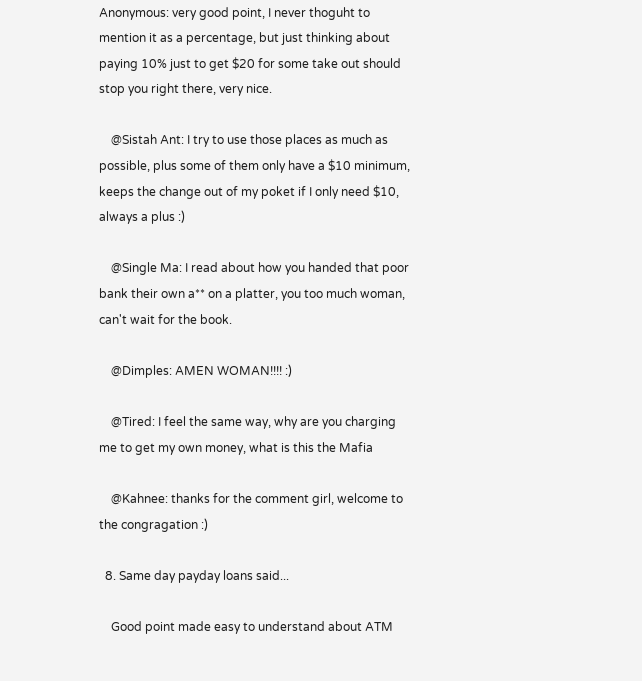Anonymous: very good point, I never thoguht to mention it as a percentage, but just thinking about paying 10% just to get $20 for some take out should stop you right there, very nice.

    @Sistah Ant: I try to use those places as much as possible, plus some of them only have a $10 minimum, keeps the change out of my poket if I only need $10, always a plus :)

    @Single Ma: I read about how you handed that poor bank their own a** on a platter, you too much woman, can't wait for the book.

    @Dimples: AMEN WOMAN!!!! :)

    @Tired: I feel the same way, why are you charging me to get my own money, what is this the Mafia

    @Kahnee: thanks for the comment girl, welcome to the congragation :)

  8. Same day payday loans said...

    Good point made easy to understand about ATM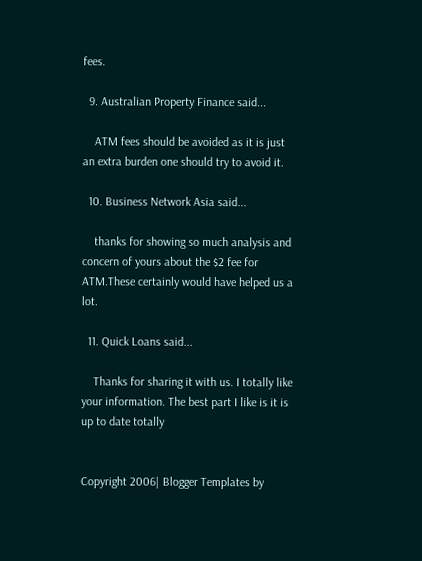fees.

  9. Australian Property Finance said...

    ATM fees should be avoided as it is just an extra burden one should try to avoid it.

  10. Business Network Asia said...

    thanks for showing so much analysis and concern of yours about the $2 fee for ATM.These certainly would have helped us a lot.

  11. Quick Loans said...

    Thanks for sharing it with us. I totally like your information. The best part I like is it is up to date totally


Copyright 2006| Blogger Templates by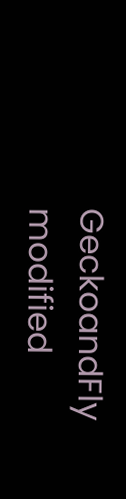GeckoandFly modified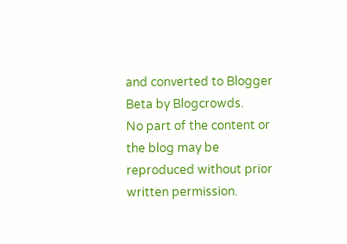and converted to Blogger Beta by Blogcrowds.
No part of the content or the blog may be reproduced without prior written permission.